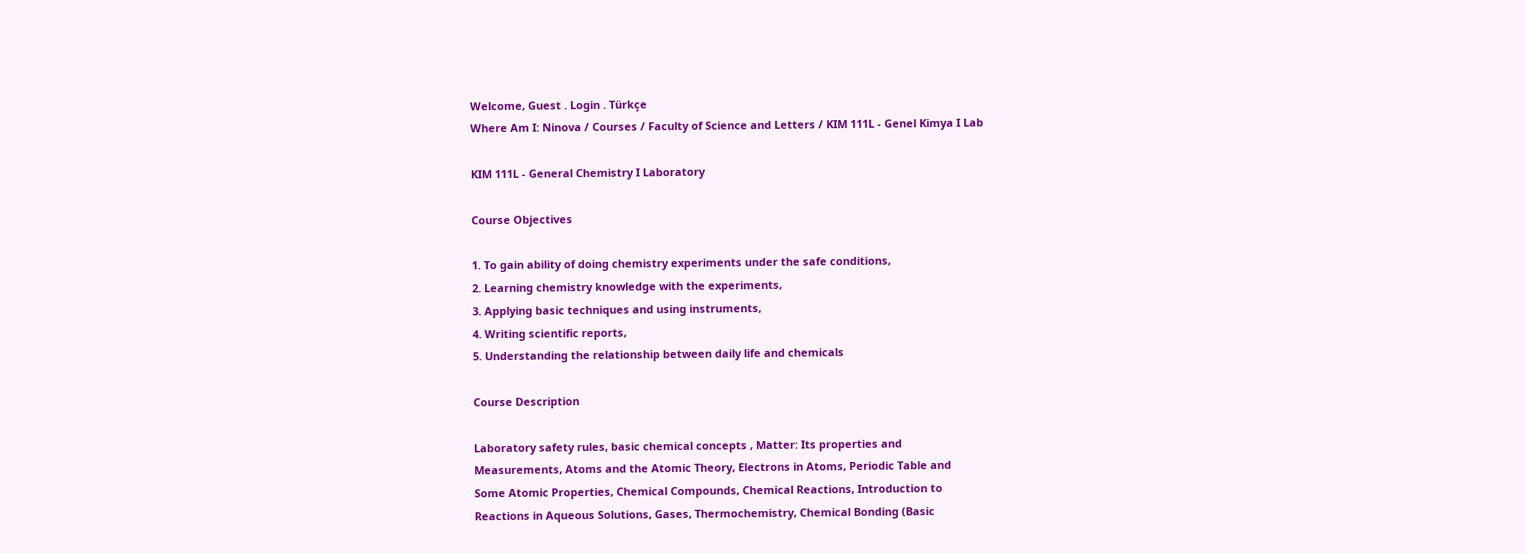Welcome, Guest . Login . Türkçe
Where Am I: Ninova / Courses / Faculty of Science and Letters / KIM 111L - Genel Kimya I Lab

KIM 111L - General Chemistry I Laboratory

Course Objectives

1. To gain ability of doing chemistry experiments under the safe conditions,
2. Learning chemistry knowledge with the experiments,
3. Applying basic techniques and using instruments,
4. Writing scientific reports,
5. Understanding the relationship between daily life and chemicals

Course Description

Laboratory safety rules, basic chemical concepts , Matter: Its properties and
Measurements, Atoms and the Atomic Theory, Electrons in Atoms, Periodic Table and
Some Atomic Properties, Chemical Compounds, Chemical Reactions, Introduction to
Reactions in Aqueous Solutions, Gases, Thermochemistry, Chemical Bonding (Basic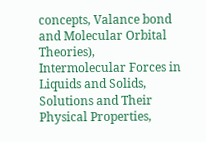concepts, Valance bond and Molecular Orbital Theories), Intermolecular Forces in
Liquids and Solids, Solutions and Their Physical Properties,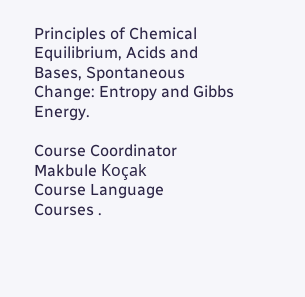Principles of Chemical
Equilibrium, Acids and Bases, Spontaneous Change: Entropy and Gibbs Energy.

Course Coordinator
Makbule Koçak
Course Language
Courses .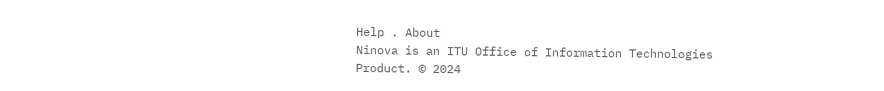Help . About
Ninova is an ITU Office of Information Technologies Product. © 2024